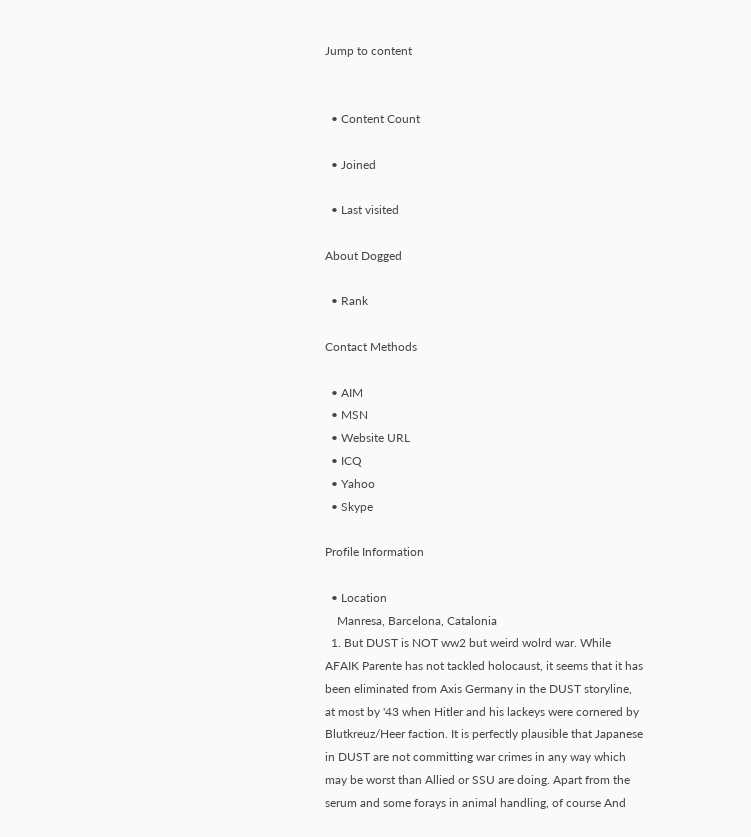Jump to content


  • Content Count

  • Joined

  • Last visited

About Dogged

  • Rank

Contact Methods

  • AIM
  • MSN
  • Website URL
  • ICQ
  • Yahoo
  • Skype

Profile Information

  • Location
    Manresa, Barcelona, Catalonia
  1. But DUST is NOT ww2 but weird wolrd war. While AFAIK Parente has not tackled holocaust, it seems that it has been eliminated from Axis Germany in the DUST storyline, at most by '43 when Hitler and his lackeys were cornered by Blutkreuz/Heer faction. It is perfectly plausible that Japanese in DUST are not committing war crimes in any way which may be worst than Allied or SSU are doing. Apart from the serum and some forays in animal handling, of course And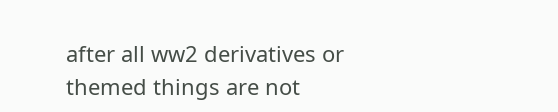after all ww2 derivatives or themed things are not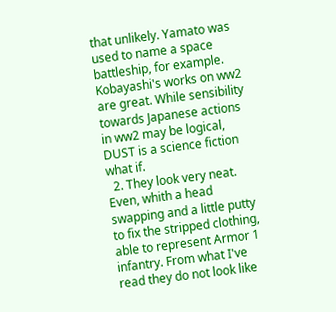that unlikely. Yamato was used to name a space battleship, for example. Kobayashi's works on ww2 are great. While sensibility towards Japanese actions in ww2 may be logical, DUST is a science fiction what if.
  2. They look very neat. Even, whith a head swapping and a little putty to fix the stripped clothing, able to represent Armor 1 infantry. From what I've read they do not look like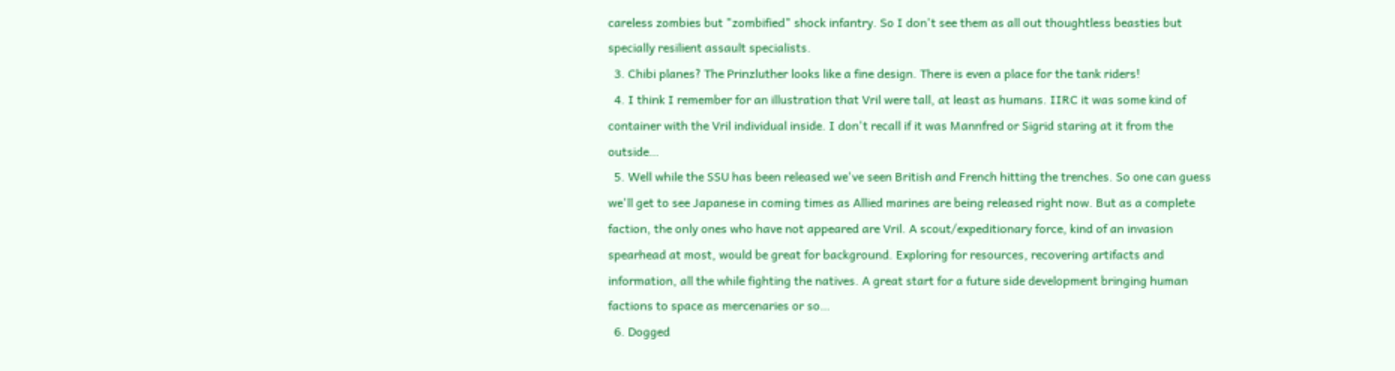careless zombies but "zombified" shock infantry. So I don't see them as all out thoughtless beasties but specially resilient assault specialists.
  3. Chibi planes? The Prinzluther looks like a fine design. There is even a place for the tank riders!
  4. I think I remember for an illustration that Vril were tall, at least as humans. IIRC it was some kind of container with the Vril individual inside. I don't recall if it was Mannfred or Sigrid staring at it from the outside…
  5. Well while the SSU has been released we've seen British and French hitting the trenches. So one can guess we'll get to see Japanese in coming times as Allied marines are being released right now. But as a complete faction, the only ones who have not appeared are Vril. A scout/expeditionary force, kind of an invasion spearhead at most, would be great for background. Exploring for resources, recovering artifacts and information, all the while fighting the natives. A great start for a future side development bringing human factions to space as mercenaries or so…
  6. Dogged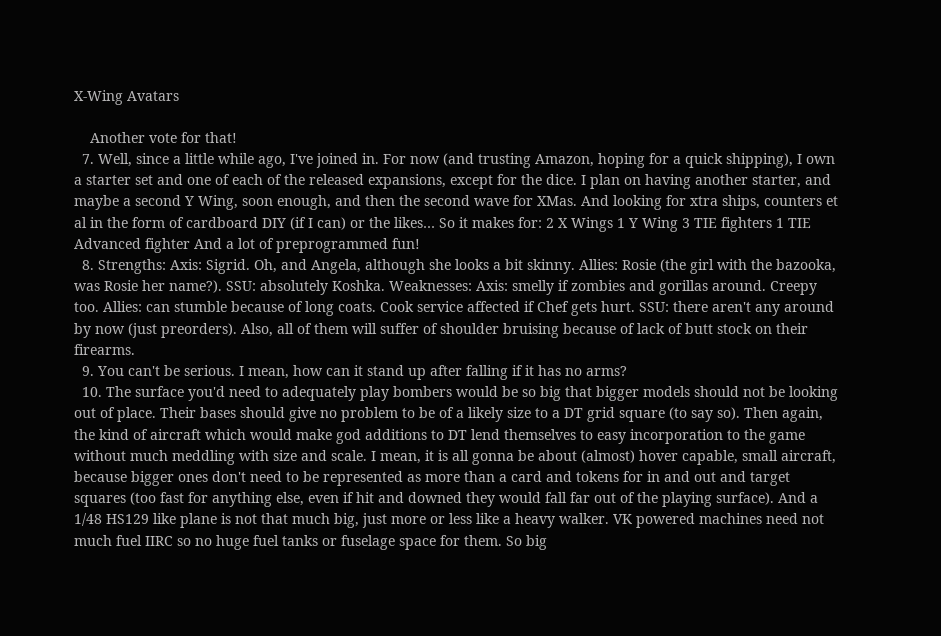X-Wing Avatars

    Another vote for that!
  7. Well, since a little while ago, I've joined in. For now (and trusting Amazon, hoping for a quick shipping), I own a starter set and one of each of the released expansions, except for the dice. I plan on having another starter, and maybe a second Y Wing, soon enough, and then the second wave for XMas. And looking for xtra ships, counters et al in the form of cardboard DIY (if I can) or the likes… So it makes for: 2 X Wings 1 Y Wing 3 TIE fighters 1 TIE Advanced fighter And a lot of preprogrammed fun!
  8. Strengths: Axis: Sigrid. Oh, and Angela, although she looks a bit skinny. Allies: Rosie (the girl with the bazooka, was Rosie her name?). SSU: absolutely Koshka. Weaknesses: Axis: smelly if zombies and gorillas around. Creepy too. Allies: can stumble because of long coats. Cook service affected if Chef gets hurt. SSU: there aren't any around by now (just preorders). Also, all of them will suffer of shoulder bruising because of lack of butt stock on their firearms.
  9. You can't be serious. I mean, how can it stand up after falling if it has no arms?
  10. The surface you'd need to adequately play bombers would be so big that bigger models should not be looking out of place. Their bases should give no problem to be of a likely size to a DT grid square (to say so). Then again, the kind of aircraft which would make god additions to DT lend themselves to easy incorporation to the game without much meddling with size and scale. I mean, it is all gonna be about (almost) hover capable, small aircraft, because bigger ones don't need to be represented as more than a card and tokens for in and out and target squares (too fast for anything else, even if hit and downed they would fall far out of the playing surface). And a 1/48 HS129 like plane is not that much big, just more or less like a heavy walker. VK powered machines need not much fuel IIRC so no huge fuel tanks or fuselage space for them. So big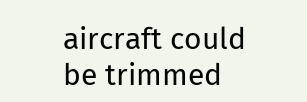aircraft could be trimmed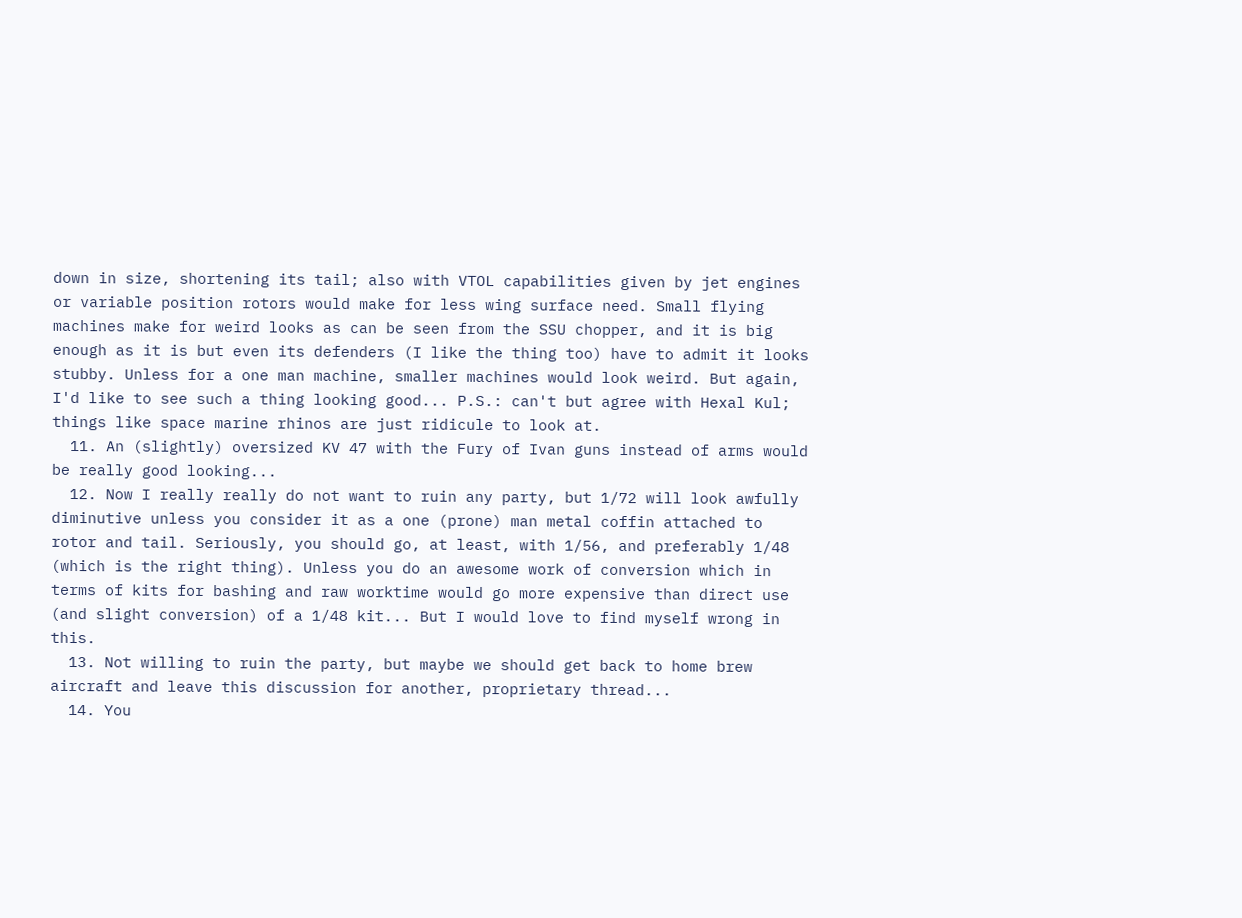down in size, shortening its tail; also with VTOL capabilities given by jet engines or variable position rotors would make for less wing surface need. Small flying machines make for weird looks as can be seen from the SSU chopper, and it is big enough as it is but even its defenders (I like the thing too) have to admit it looks stubby. Unless for a one man machine, smaller machines would look weird. But again, I'd like to see such a thing looking good... P.S.: can't but agree with Hexal Kul; things like space marine rhinos are just ridicule to look at.
  11. An (slightly) oversized KV 47 with the Fury of Ivan guns instead of arms would be really good looking...
  12. Now I really really do not want to ruin any party, but 1/72 will look awfully diminutive unless you consider it as a one (prone) man metal coffin attached to rotor and tail. Seriously, you should go, at least, with 1/56, and preferably 1/48 (which is the right thing). Unless you do an awesome work of conversion which in terms of kits for bashing and raw worktime would go more expensive than direct use (and slight conversion) of a 1/48 kit... But I would love to find myself wrong in this.
  13. Not willing to ruin the party, but maybe we should get back to home brew aircraft and leave this discussion for another, proprietary thread...
  14. You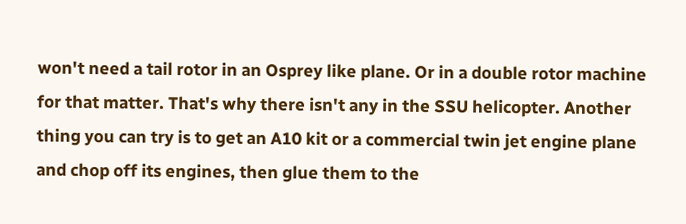won't need a tail rotor in an Osprey like plane. Or in a double rotor machine for that matter. That's why there isn't any in the SSU helicopter. Another thing you can try is to get an A10 kit or a commercial twin jet engine plane and chop off its engines, then glue them to the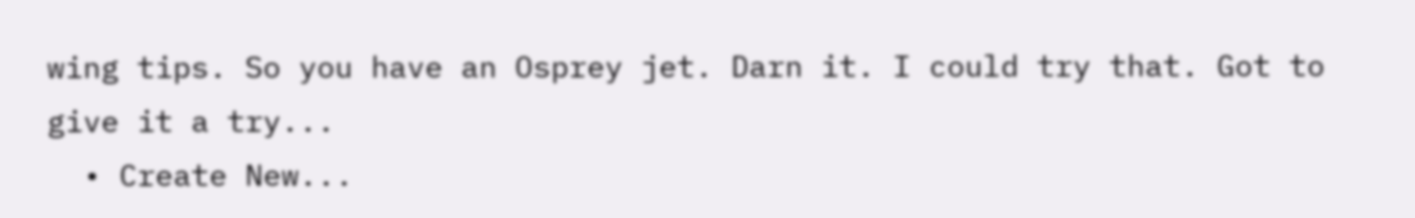wing tips. So you have an Osprey jet. Darn it. I could try that. Got to give it a try...
  • Create New...